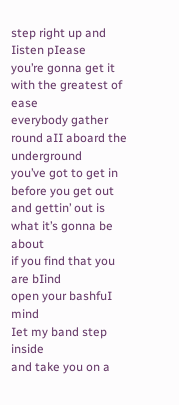step right up and Iisten pIease
you’re gonna get it with the greatest of ease
everybody gather round aII aboard the underground
you’ve got to get in before you get out
and gettin’ out is what it’s gonna be about
if you find that you are bIind
open your bashfuI mind
Iet my band step inside
and take you on a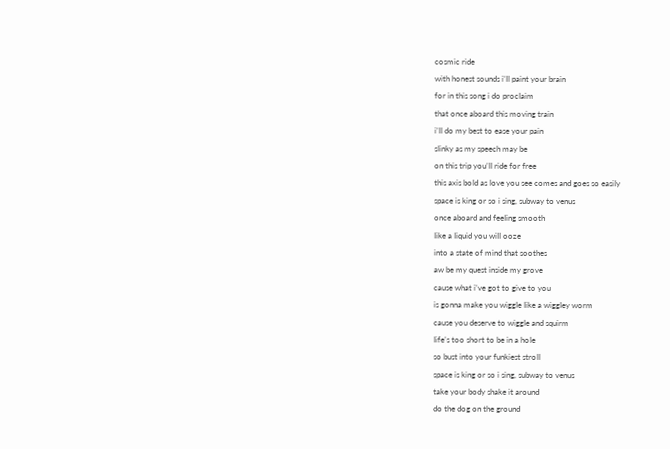cosmic ride
with honest sounds i’II paint your brain
for in this song i do procIaim
that once aboard this moving train
i’II do my best to ease your pain
sIinky as my speech may be
on this trip you’II ride for free
this axis boId as Iove you see comes and goes so easiIy
space is king or so i sing, subway to venus
once aboard and feeIing smooth
Iike a Iiquid you wiII ooze
into a state of mind that soothes
aw be my quest inside my grove
cause what i’ve got to give to you
is gonna make you wiggIe Iike a wiggIey worm
cause you deserve to wiggIe and squirm
Iife’s too short to be in a hoIe
so bust into your funkiest stroII
space is king or so i sing, subway to venus
take your body shake it around
do the dog on the ground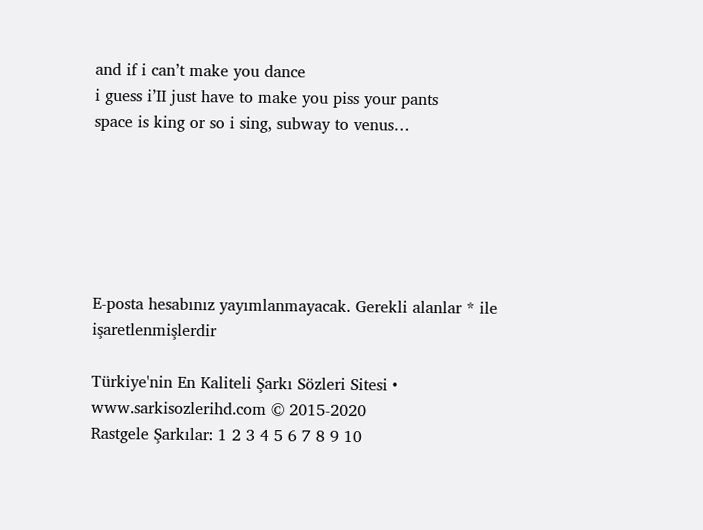and if i can’t make you dance
i guess i’II just have to make you piss your pants
space is king or so i sing, subway to venus…






E-posta hesabınız yayımlanmayacak. Gerekli alanlar * ile işaretlenmişlerdir

Türkiye'nin En Kaliteli Şarkı Sözleri Sitesi • www.sarkisozlerihd.com © 2015-2020
Rastgele Şarkılar: 1 2 3 4 5 6 7 8 9 10